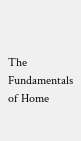The Fundamentals of Home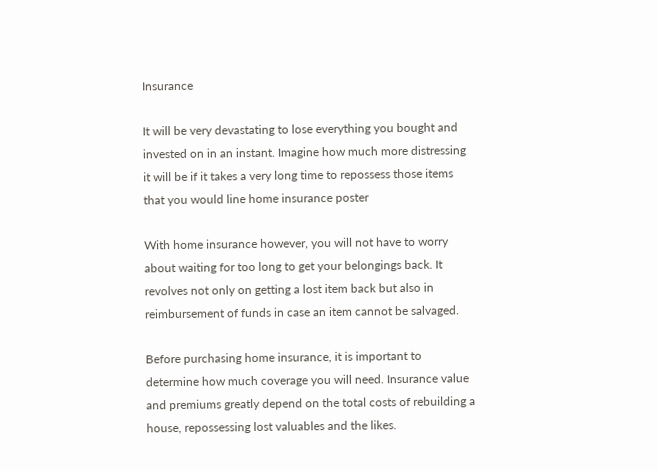Insurance

It will be very devastating to lose everything you bought and invested on in an instant. Imagine how much more distressing it will be if it takes a very long time to repossess those items that you would line home insurance poster

With home insurance however, you will not have to worry about waiting for too long to get your belongings back. It revolves not only on getting a lost item back but also in reimbursement of funds in case an item cannot be salvaged.

Before purchasing home insurance, it is important to determine how much coverage you will need. Insurance value and premiums greatly depend on the total costs of rebuilding a house, repossessing lost valuables and the likes.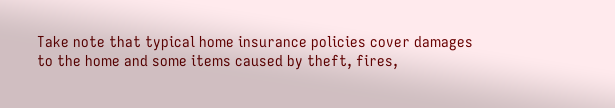Take note that typical home insurance policies cover damages to the home and some items caused by theft, fires,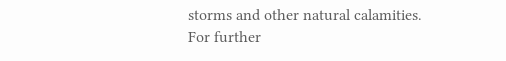storms and other natural calamities. For further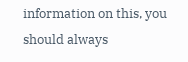information on this, you should always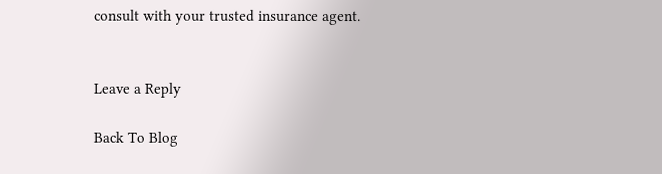consult with your trusted insurance agent.


Leave a Reply

Back To Blog